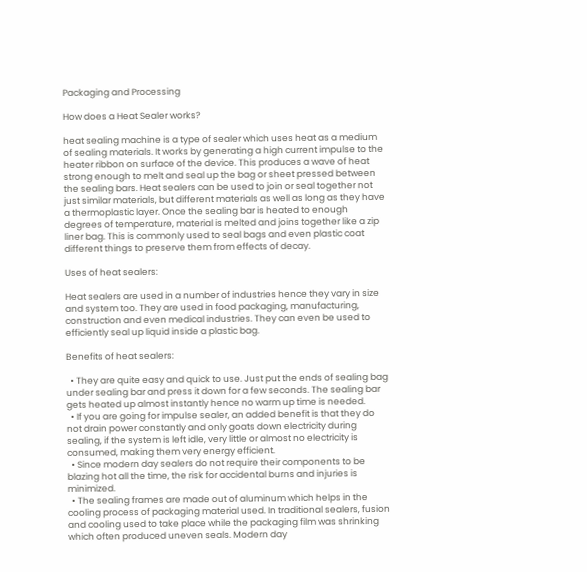Packaging and Processing

How does a Heat Sealer works?

heat sealing machine is a type of sealer which uses heat as a medium of sealing materials. It works by generating a high current impulse to the heater ribbon on surface of the device. This produces a wave of heat strong enough to melt and seal up the bag or sheet pressed between the sealing bars. Heat sealers can be used to join or seal together not just similar materials, but different materials as well as long as they have a thermoplastic layer. Once the sealing bar is heated to enough degrees of temperature, material is melted and joins together like a zip liner bag. This is commonly used to seal bags and even plastic coat different things to preserve them from effects of decay.

Uses of heat sealers:

Heat sealers are used in a number of industries hence they vary in size and system too. They are used in food packaging, manufacturing, construction and even medical industries. They can even be used to efficiently seal up liquid inside a plastic bag.

Benefits of heat sealers:

  • They are quite easy and quick to use. Just put the ends of sealing bag under sealing bar and press it down for a few seconds. The sealing bar gets heated up almost instantly hence no warm up time is needed.
  • If you are going for impulse sealer, an added benefit is that they do not drain power constantly and only goats down electricity during sealing, if the system is left idle, very little or almost no electricity is consumed, making them very energy efficient.
  • Since modern day sealers do not require their components to be blazing hot all the time, the risk for accidental burns and injuries is minimized.
  • The sealing frames are made out of aluminum which helps in the cooling process of packaging material used. In traditional sealers, fusion and cooling used to take place while the packaging film was shrinking which often produced uneven seals. Modern day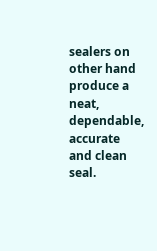sealers on other hand produce a neat, dependable, accurate and clean seal.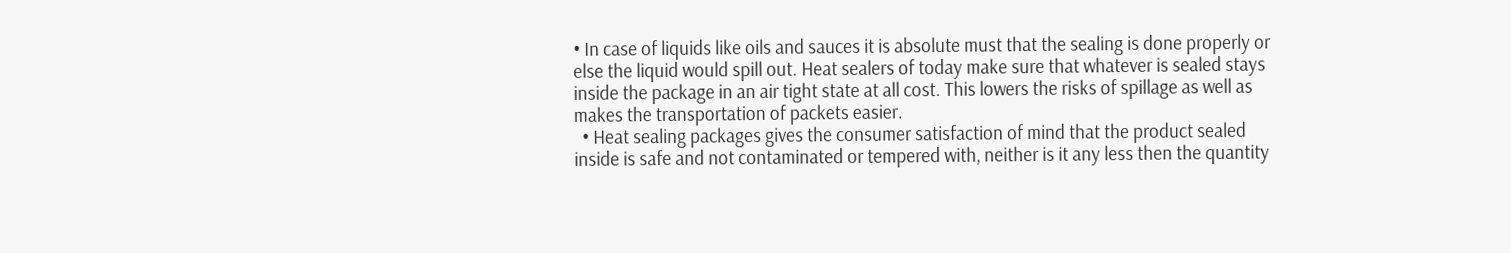• In case of liquids like oils and sauces it is absolute must that the sealing is done properly or else the liquid would spill out. Heat sealers of today make sure that whatever is sealed stays inside the package in an air tight state at all cost. This lowers the risks of spillage as well as makes the transportation of packets easier.
  • Heat sealing packages gives the consumer satisfaction of mind that the product sealed inside is safe and not contaminated or tempered with, neither is it any less then the quantity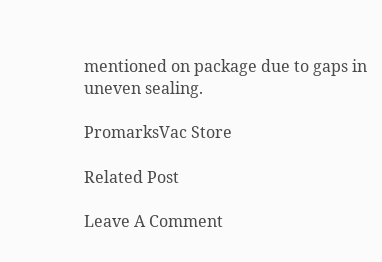mentioned on package due to gaps in uneven sealing.

PromarksVac Store

Related Post

Leave A Comment